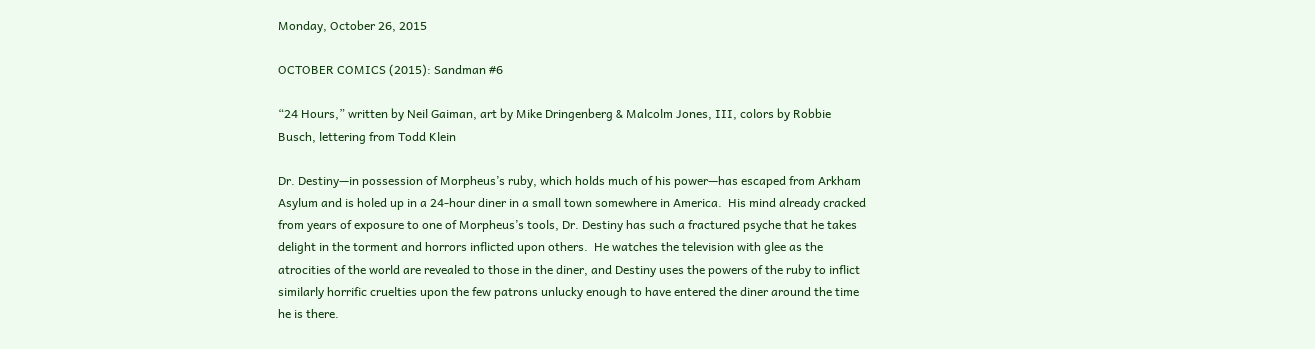Monday, October 26, 2015

OCTOBER COMICS (2015): Sandman #6

“24 Hours,” written by Neil Gaiman, art by Mike Dringenberg & Malcolm Jones, III, colors by Robbie Busch, lettering from Todd Klein

Dr. Destiny—in possession of Morpheus’s ruby, which holds much of his power—has escaped from Arkham Asylum and is holed up in a 24-hour diner in a small town somewhere in America.  His mind already cracked from years of exposure to one of Morpheus’s tools, Dr. Destiny has such a fractured psyche that he takes delight in the torment and horrors inflicted upon others.  He watches the television with glee as the atrocities of the world are revealed to those in the diner, and Destiny uses the powers of the ruby to inflict similarly horrific cruelties upon the few patrons unlucky enough to have entered the diner around the time he is there.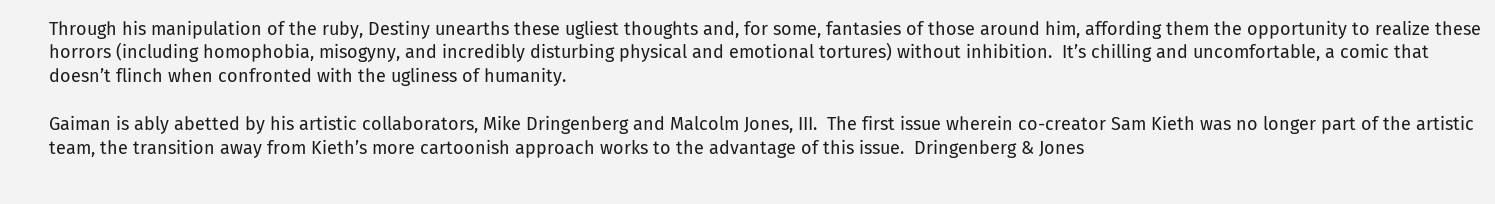Through his manipulation of the ruby, Destiny unearths these ugliest thoughts and, for some, fantasies of those around him, affording them the opportunity to realize these horrors (including homophobia, misogyny, and incredibly disturbing physical and emotional tortures) without inhibition.  It’s chilling and uncomfortable, a comic that doesn’t flinch when confronted with the ugliness of humanity.

Gaiman is ably abetted by his artistic collaborators, Mike Dringenberg and Malcolm Jones, III.  The first issue wherein co-creator Sam Kieth was no longer part of the artistic team, the transition away from Kieth’s more cartoonish approach works to the advantage of this issue.  Dringenberg & Jones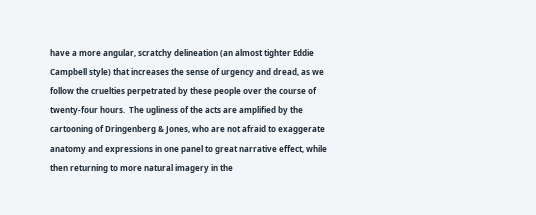have a more angular, scratchy delineation (an almost tighter Eddie Campbell style) that increases the sense of urgency and dread, as we follow the cruelties perpetrated by these people over the course of twenty-four hours.  The ugliness of the acts are amplified by the cartooning of Dringenberg & Jones, who are not afraid to exaggerate anatomy and expressions in one panel to great narrative effect, while then returning to more natural imagery in the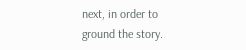next, in order to ground the story.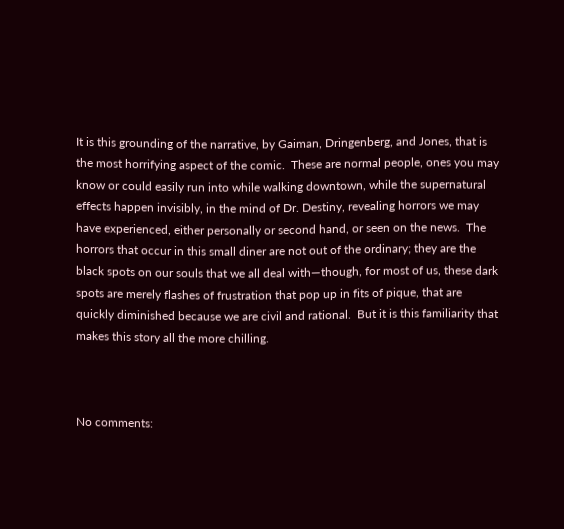It is this grounding of the narrative, by Gaiman, Dringenberg, and Jones, that is the most horrifying aspect of the comic.  These are normal people, ones you may know or could easily run into while walking downtown, while the supernatural effects happen invisibly, in the mind of Dr. Destiny, revealing horrors we may have experienced, either personally or second hand, or seen on the news.  The horrors that occur in this small diner are not out of the ordinary; they are the black spots on our souls that we all deal with—though, for most of us, these dark spots are merely flashes of frustration that pop up in fits of pique, that are quickly diminished because we are civil and rational.  But it is this familiarity that makes this story all the more chilling.



No comments: